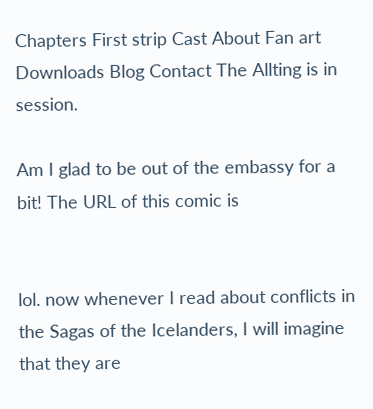Chapters First strip Cast About Fan art Downloads Blog Contact The Allting is in session.

Am I glad to be out of the embassy for a bit! The URL of this comic is


lol. now whenever I read about conflicts in the Sagas of the Icelanders, I will imagine that they are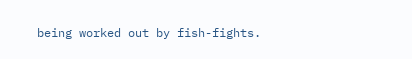being worked out by fish-fights.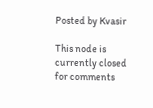Posted by Kvasir

This node is currently closed for comments